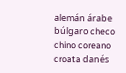alemán árabe búlgaro checo chino coreano croata danés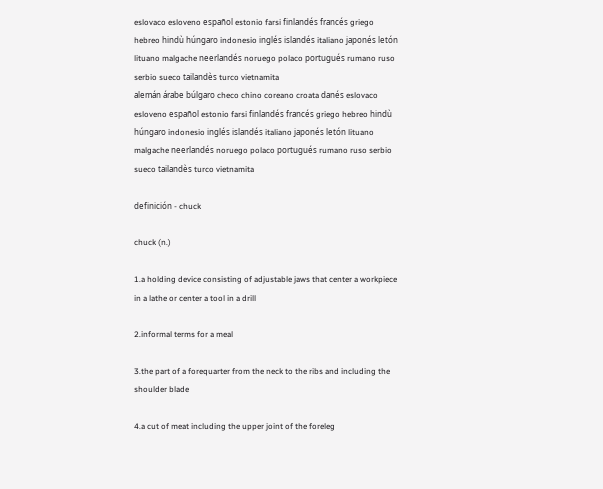eslovaco esloveno español estonio farsi finlandés francés griego hebreo hindù húngaro indonesio inglés islandés italiano japonés letón lituano malgache neerlandés noruego polaco portugués rumano ruso serbio sueco tailandès turco vietnamita
alemán árabe búlgaro checo chino coreano croata danés eslovaco esloveno español estonio farsi finlandés francés griego hebreo hindù húngaro indonesio inglés islandés italiano japonés letón lituano malgache neerlandés noruego polaco portugués rumano ruso serbio sueco tailandès turco vietnamita

definición - chuck

chuck (n.)

1.a holding device consisting of adjustable jaws that center a workpiece in a lathe or center a tool in a drill

2.informal terms for a meal

3.the part of a forequarter from the neck to the ribs and including the shoulder blade

4.a cut of meat including the upper joint of the foreleg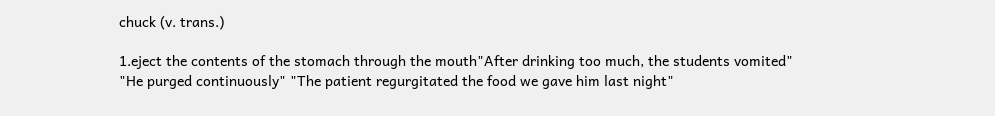chuck (v. trans.)

1.eject the contents of the stomach through the mouth"After drinking too much, the students vomited" "He purged continuously" "The patient regurgitated the food we gave him last night"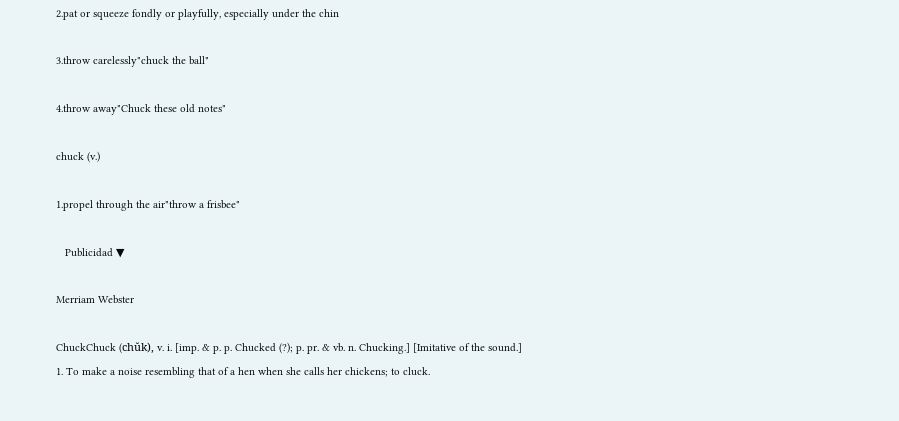2.pat or squeeze fondly or playfully, especially under the chin

3.throw carelessly"chuck the ball"

4.throw away"Chuck these old notes"

chuck (v.)

1.propel through the air"throw a frisbee"

   Publicidad ▼

Merriam Webster

ChuckChuck (chŭk), v. i. [imp. & p. p. Chucked (?); p. pr. & vb. n. Chucking.] [Imitative of the sound.]
1. To make a noise resembling that of a hen when she calls her chickens; to cluck.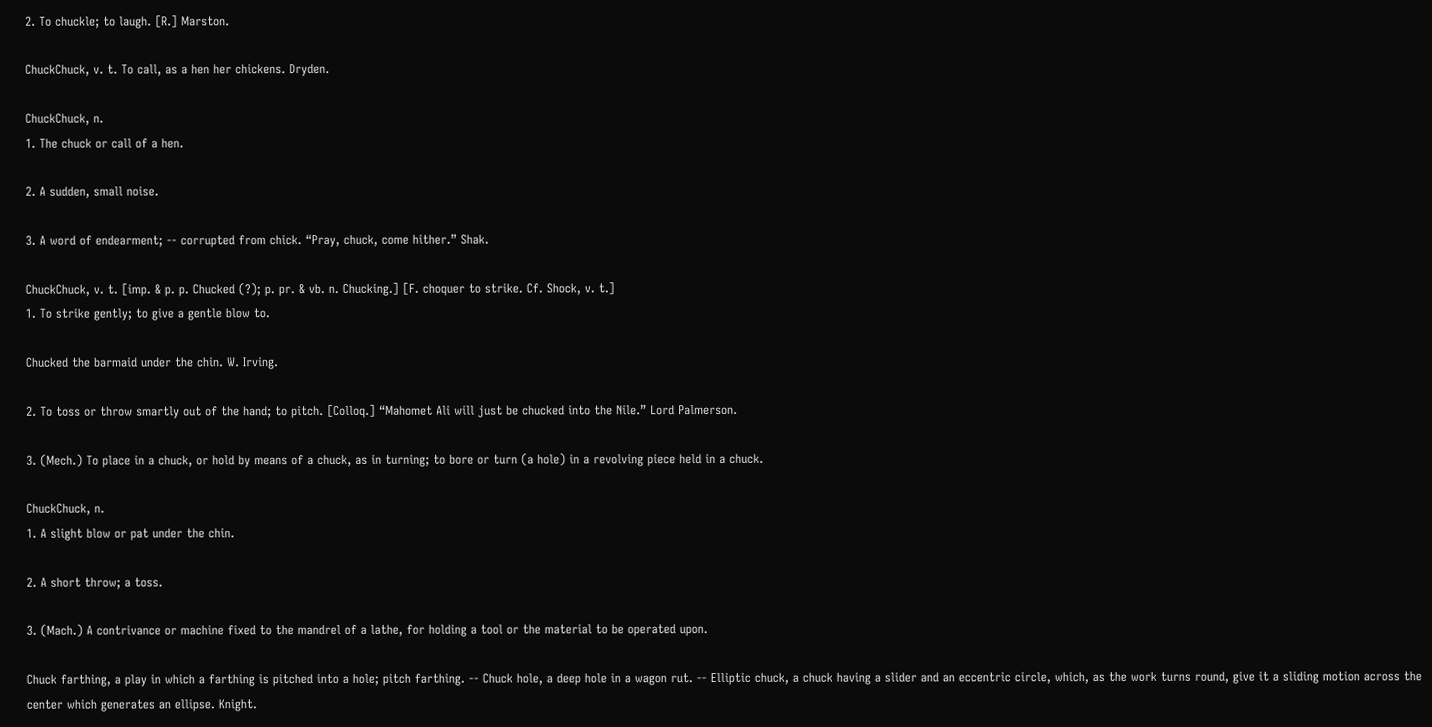2. To chuckle; to laugh. [R.] Marston.

ChuckChuck, v. t. To call, as a hen her chickens. Dryden.

ChuckChuck, n.
1. The chuck or call of a hen.

2. A sudden, small noise.

3. A word of endearment; -- corrupted from chick. “Pray, chuck, come hither.” Shak.

ChuckChuck, v. t. [imp. & p. p. Chucked (?); p. pr. & vb. n. Chucking.] [F. choquer to strike. Cf. Shock, v. t.]
1. To strike gently; to give a gentle blow to.

Chucked the barmaid under the chin. W. Irving.

2. To toss or throw smartly out of the hand; to pitch. [Colloq.] “Mahomet Ali will just be chucked into the Nile.” Lord Palmerson.

3. (Mech.) To place in a chuck, or hold by means of a chuck, as in turning; to bore or turn (a hole) in a revolving piece held in a chuck.

ChuckChuck, n.
1. A slight blow or pat under the chin.

2. A short throw; a toss.

3. (Mach.) A contrivance or machine fixed to the mandrel of a lathe, for holding a tool or the material to be operated upon.

Chuck farthing, a play in which a farthing is pitched into a hole; pitch farthing. -- Chuck hole, a deep hole in a wagon rut. -- Elliptic chuck, a chuck having a slider and an eccentric circle, which, as the work turns round, give it a sliding motion across the center which generates an ellipse. Knight.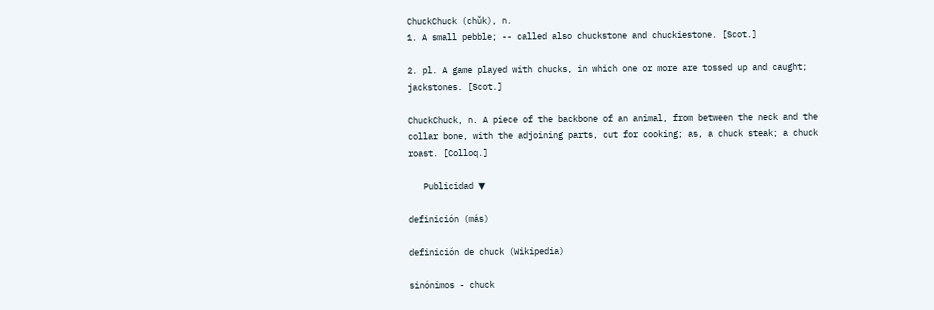ChuckChuck (chŭk), n.
1. A small pebble; -- called also chuckstone and chuckiestone. [Scot.]

2. pl. A game played with chucks, in which one or more are tossed up and caught; jackstones. [Scot.]

ChuckChuck, n. A piece of the backbone of an animal, from between the neck and the collar bone, with the adjoining parts, cut for cooking; as, a chuck steak; a chuck roast. [Colloq.]

   Publicidad ▼

definición (más)

definición de chuck (Wikipedia)

sinónimos - chuck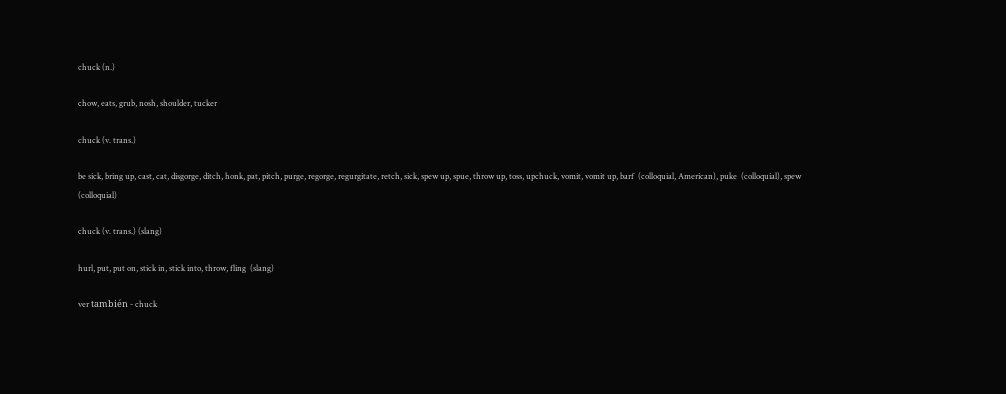chuck (n.)

chow, eats, grub, nosh, shoulder, tucker

chuck (v. trans.)

be sick, bring up, cast, cat, disgorge, ditch, honk, pat, pitch, purge, regorge, regurgitate, retch, sick, spew up, spue, throw up, toss, upchuck, vomit, vomit up, barf  (colloquial, American), puke  (colloquial), spew  (colloquial)

chuck (v. trans.) (slang)

hurl, put, put on, stick in, stick into, throw, fling  (slang)

ver también - chuck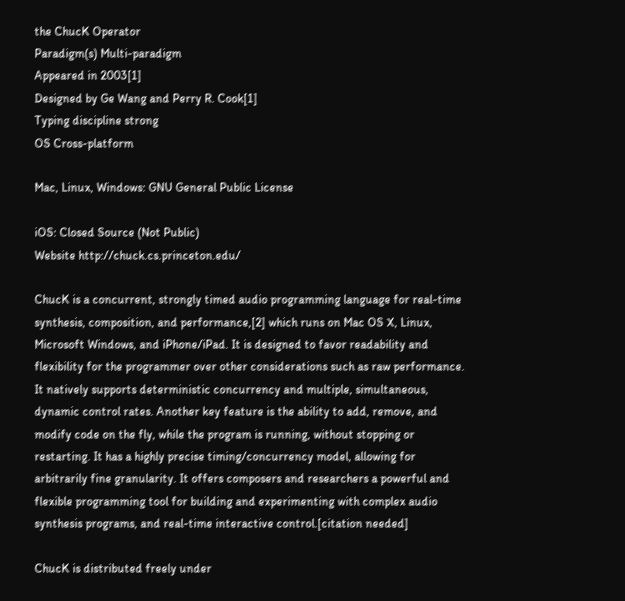the ChucK Operator
Paradigm(s) Multi-paradigm
Appeared in 2003[1]
Designed by Ge Wang and Perry R. Cook[1]
Typing discipline strong
OS Cross-platform

Mac, Linux, Windows: GNU General Public License

iOS: Closed Source (Not Public)
Website http://chuck.cs.princeton.edu/

ChucK is a concurrent, strongly timed audio programming language for real-time synthesis, composition, and performance,[2] which runs on Mac OS X, Linux, Microsoft Windows, and iPhone/iPad. It is designed to favor readability and flexibility for the programmer over other considerations such as raw performance. It natively supports deterministic concurrency and multiple, simultaneous, dynamic control rates. Another key feature is the ability to add, remove, and modify code on the fly, while the program is running, without stopping or restarting. It has a highly precise timing/concurrency model, allowing for arbitrarily fine granularity. It offers composers and researchers a powerful and flexible programming tool for building and experimenting with complex audio synthesis programs, and real-time interactive control.[citation needed]

ChucK is distributed freely under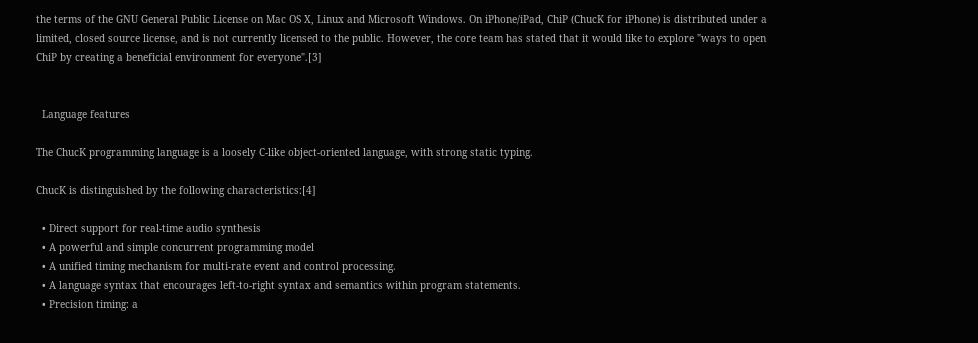the terms of the GNU General Public License on Mac OS X, Linux and Microsoft Windows. On iPhone/iPad, ChiP (ChucK for iPhone) is distributed under a limited, closed source license, and is not currently licensed to the public. However, the core team has stated that it would like to explore "ways to open ChiP by creating a beneficial environment for everyone".[3]


  Language features

The ChucK programming language is a loosely C-like object-oriented language, with strong static typing.

ChucK is distinguished by the following characteristics:[4]

  • Direct support for real-time audio synthesis
  • A powerful and simple concurrent programming model
  • A unified timing mechanism for multi-rate event and control processing.
  • A language syntax that encourages left-to-right syntax and semantics within program statements.
  • Precision timing: a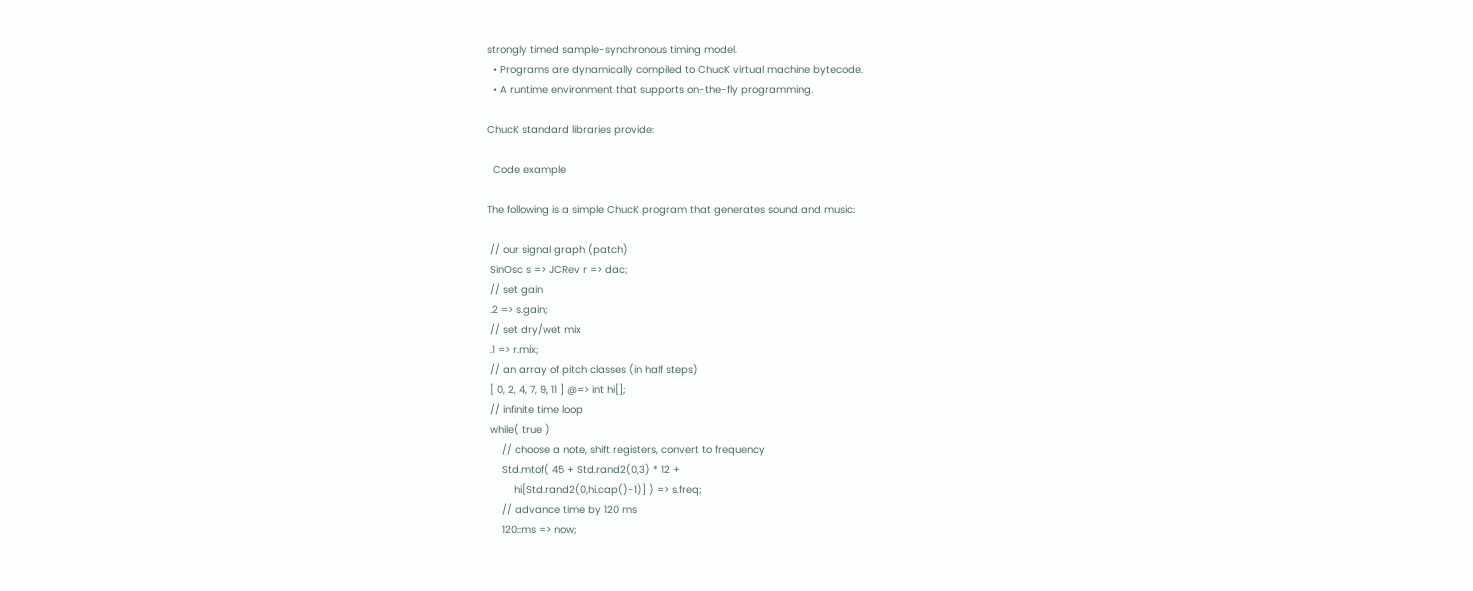strongly timed sample-synchronous timing model.
  • Programs are dynamically compiled to ChucK virtual machine bytecode.
  • A runtime environment that supports on-the-fly programming.

ChucK standard libraries provide:

  Code example

The following is a simple ChucK program that generates sound and music:

 // our signal graph (patch)
 SinOsc s => JCRev r => dac;
 // set gain
 .2 => s.gain;
 // set dry/wet mix
 .1 => r.mix;
 // an array of pitch classes (in half steps)
 [ 0, 2, 4, 7, 9, 11 ] @=> int hi[];
 // infinite time loop
 while( true )
     // choose a note, shift registers, convert to frequency
     Std.mtof( 45 + Std.rand2(0,3) * 12 +
         hi[Std.rand2(0,hi.cap()-1)] ) => s.freq;
     // advance time by 120 ms
     120::ms => now;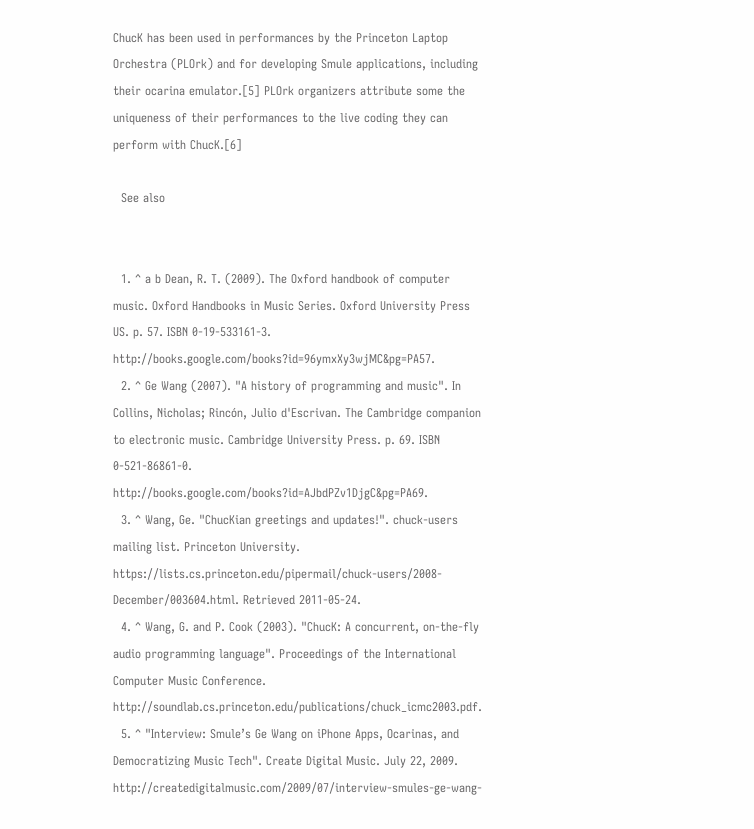ChucK has been used in performances by the Princeton Laptop Orchestra (PLOrk) and for developing Smule applications, including their ocarina emulator.[5] PLOrk organizers attribute some the uniqueness of their performances to the live coding they can perform with ChucK.[6]

  See also


  1. ^ a b Dean, R. T. (2009). The Oxford handbook of computer music. Oxford Handbooks in Music Series. Oxford University Press US. p. 57. ISBN 0-19-533161-3. http://books.google.com/books?id=96ymxXy3wjMC&pg=PA57.
  2. ^ Ge Wang (2007). "A history of programming and music". In Collins, Nicholas; Rincón, Julio d'Escrivan. The Cambridge companion to electronic music. Cambridge University Press. p. 69. ISBN 0-521-86861-0. http://books.google.com/books?id=AJbdPZv1DjgC&pg=PA69.
  3. ^ Wang, Ge. "ChucKian greetings and updates!". chuck-users mailing list. Princeton University. https://lists.cs.princeton.edu/pipermail/chuck-users/2008-December/003604.html. Retrieved 2011-05-24.
  4. ^ Wang, G. and P. Cook (2003). "ChucK: A concurrent, on-the-fly audio programming language". Proceedings of the International Computer Music Conference. http://soundlab.cs.princeton.edu/publications/chuck_icmc2003.pdf.
  5. ^ "Interview: Smule’s Ge Wang on iPhone Apps, Ocarinas, and Democratizing Music Tech". Create Digital Music. July 22, 2009. http://createdigitalmusic.com/2009/07/interview-smules-ge-wang-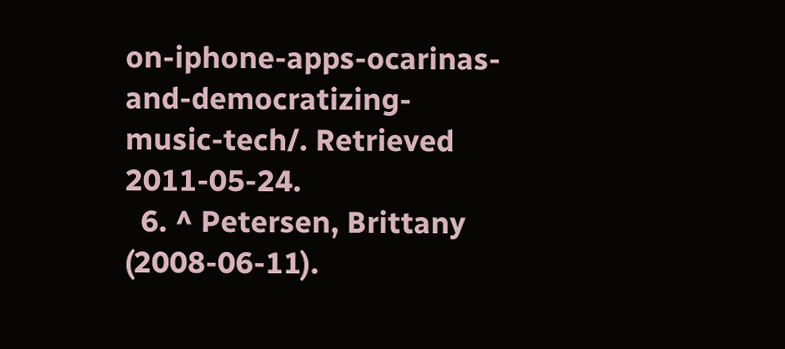on-iphone-apps-ocarinas-and-democratizing-music-tech/. Retrieved 2011-05-24.
  6. ^ Petersen, Brittany (2008-06-11).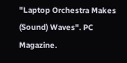"Laptop Orchestra Makes (Sound) Waves". PC Magazine.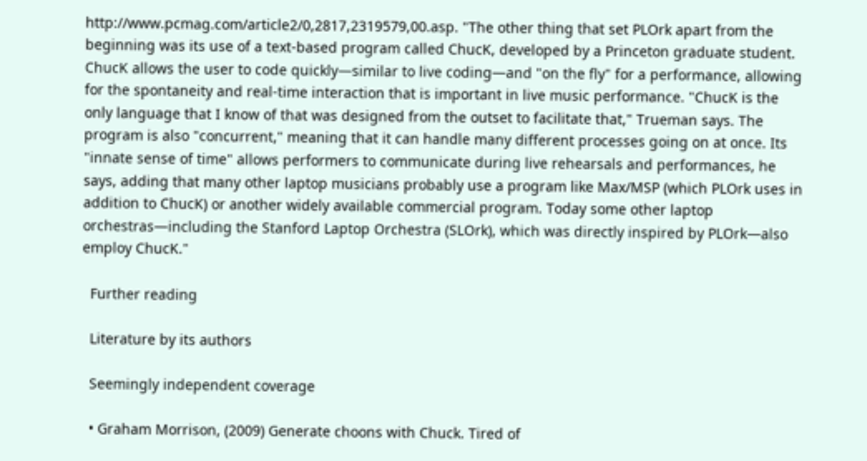http://www.pcmag.com/article2/0,2817,2319579,00.asp. "The other thing that set PLOrk apart from the beginning was its use of a text-based program called ChucK, developed by a Princeton graduate student. ChucK allows the user to code quickly—similar to live coding—and "on the fly" for a performance, allowing for the spontaneity and real-time interaction that is important in live music performance. "ChucK is the only language that I know of that was designed from the outset to facilitate that," Trueman says. The program is also "concurrent," meaning that it can handle many different processes going on at once. Its "innate sense of time" allows performers to communicate during live rehearsals and performances, he says, adding that many other laptop musicians probably use a program like Max/MSP (which PLOrk uses in addition to ChucK) or another widely available commercial program. Today some other laptop orchestras—including the Stanford Laptop Orchestra (SLOrk), which was directly inspired by PLOrk—also employ ChucK."

  Further reading

  Literature by its authors

  Seemingly independent coverage

  • Graham Morrison, (2009) Generate choons with Chuck. Tired of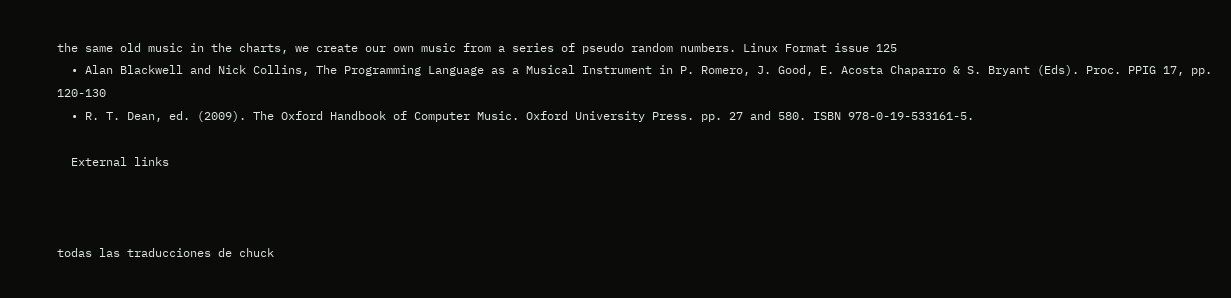the same old music in the charts, we create our own music from a series of pseudo random numbers. Linux Format issue 125
  • Alan Blackwell and Nick Collins, The Programming Language as a Musical Instrument in P. Romero, J. Good, E. Acosta Chaparro & S. Bryant (Eds). Proc. PPIG 17, pp. 120-130
  • R. T. Dean, ed. (2009). The Oxford Handbook of Computer Music. Oxford University Press. pp. 27 and 580. ISBN 978-0-19-533161-5.

  External links



todas las traducciones de chuck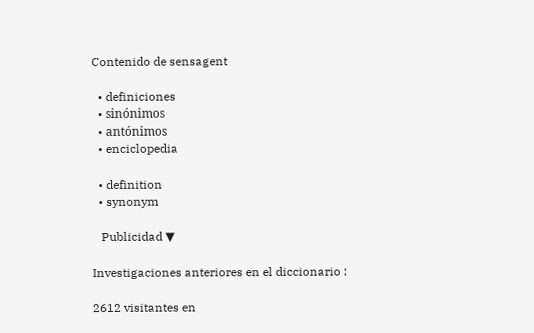Contenido de sensagent

  • definiciones
  • sinónimos
  • antónimos
  • enciclopedia

  • definition
  • synonym

   Publicidad ▼

Investigaciones anteriores en el diccionario :

2612 visitantes en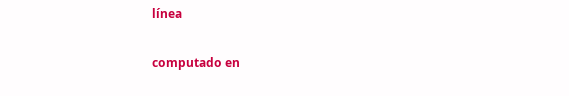línea

computado en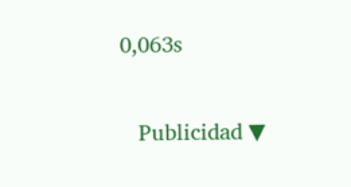0,063s

   Publicidad ▼